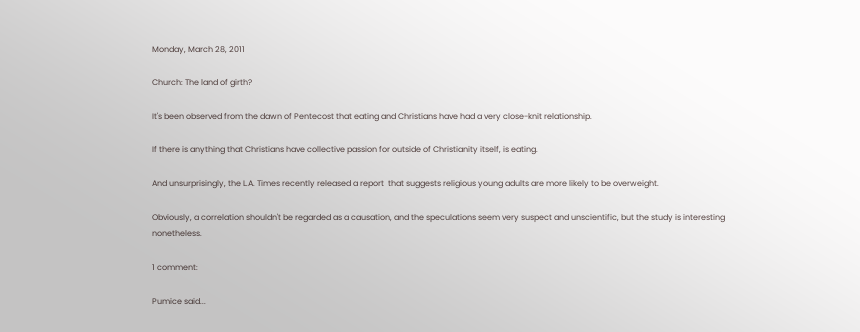Monday, March 28, 2011

Church: The land of girth?

It's been observed from the dawn of Pentecost that eating and Christians have had a very close-knit relationship.

If there is anything that Christians have collective passion for outside of Christianity itself, is eating.

And unsurprisingly, the L.A. Times recently released a report  that suggests religious young adults are more likely to be overweight.

Obviously, a correlation shouldn't be regarded as a causation, and the speculations seem very suspect and unscientific, but the study is interesting nonetheless.

1 comment:

Pumice said...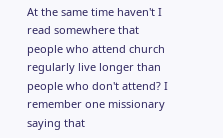At the same time haven't I read somewhere that people who attend church regularly live longer than people who don't attend? I remember one missionary saying that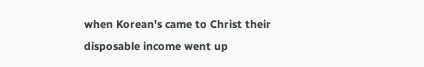when Korean's came to Christ their disposable income went up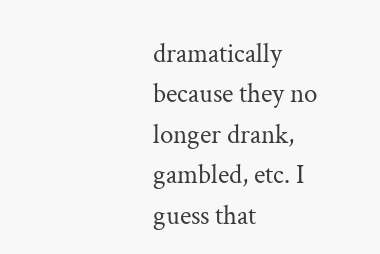dramatically because they no longer drank, gambled, etc. I guess that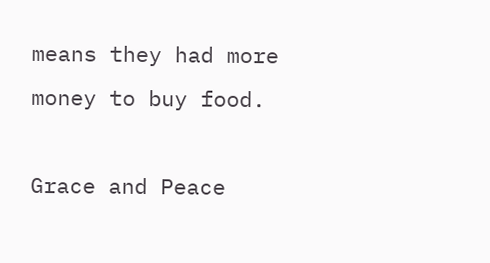means they had more money to buy food.

Grace and Peace